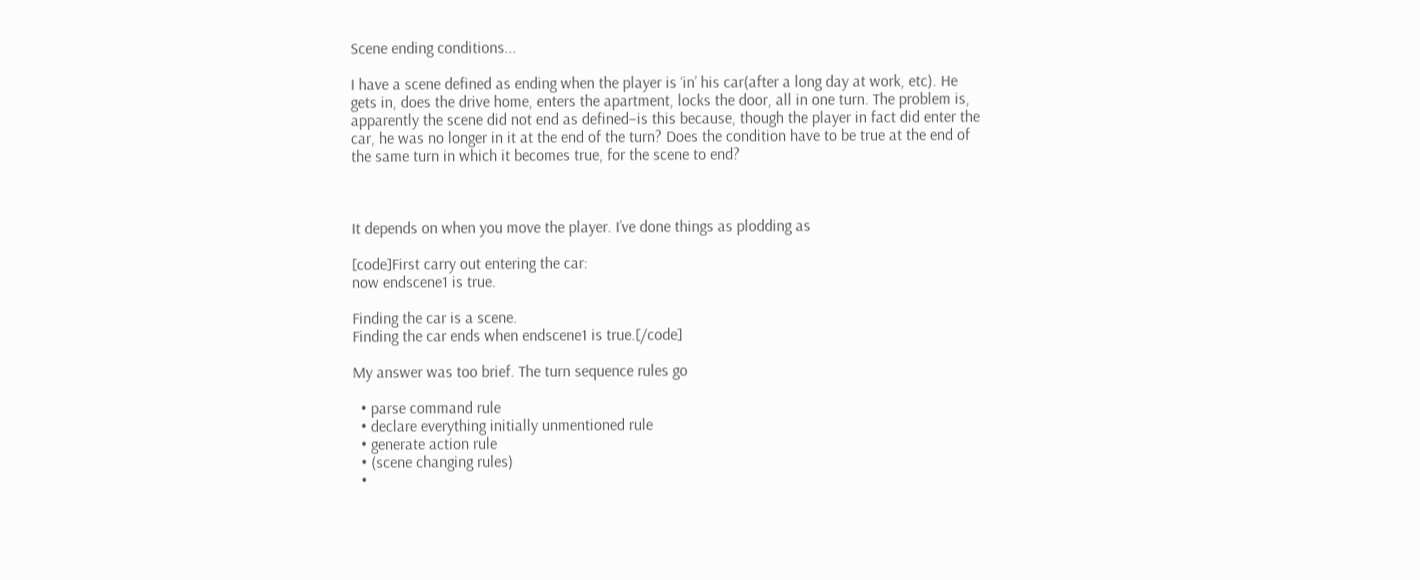Scene ending conditions...

I have a scene defined as ending when the player is ‘in’ his car(after a long day at work, etc). He gets in, does the drive home, enters the apartment, locks the door, all in one turn. The problem is, apparently the scene did not end as defined–is this because, though the player in fact did enter the car, he was no longer in it at the end of the turn? Does the condition have to be true at the end of the same turn in which it becomes true, for the scene to end?



It depends on when you move the player. I’ve done things as plodding as

[code]First carry out entering the car:
now endscene1 is true.

Finding the car is a scene.
Finding the car ends when endscene1 is true.[/code]

My answer was too brief. The turn sequence rules go

  • parse command rule
  • declare everything initially unmentioned rule
  • generate action rule
  • (scene changing rules)
  •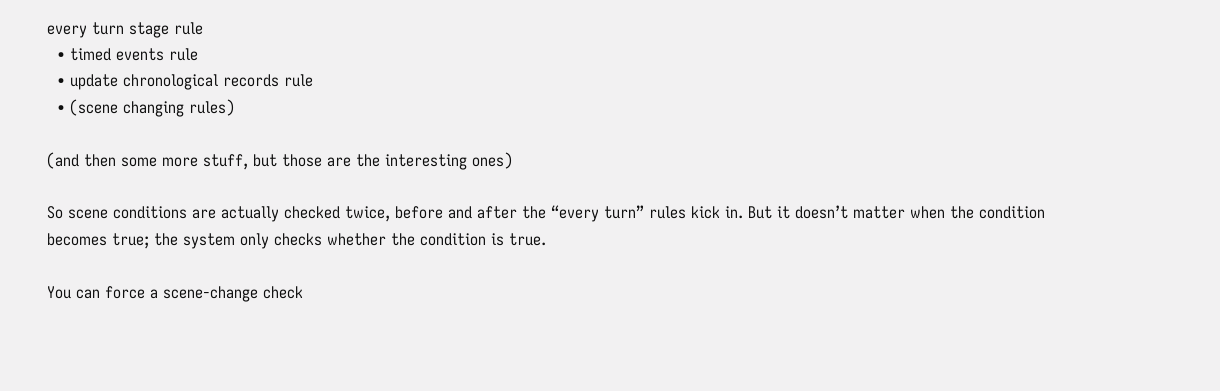every turn stage rule
  • timed events rule
  • update chronological records rule
  • (scene changing rules)

(and then some more stuff, but those are the interesting ones)

So scene conditions are actually checked twice, before and after the “every turn” rules kick in. But it doesn’t matter when the condition becomes true; the system only checks whether the condition is true.

You can force a scene-change check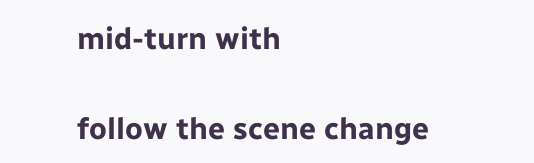mid-turn with

follow the scene change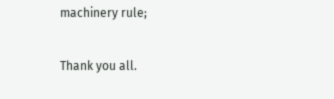machinery rule;

Thank you all.